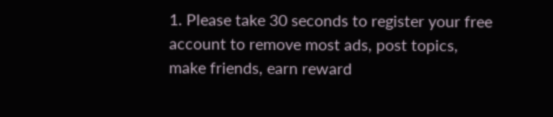1. Please take 30 seconds to register your free account to remove most ads, post topics, make friends, earn reward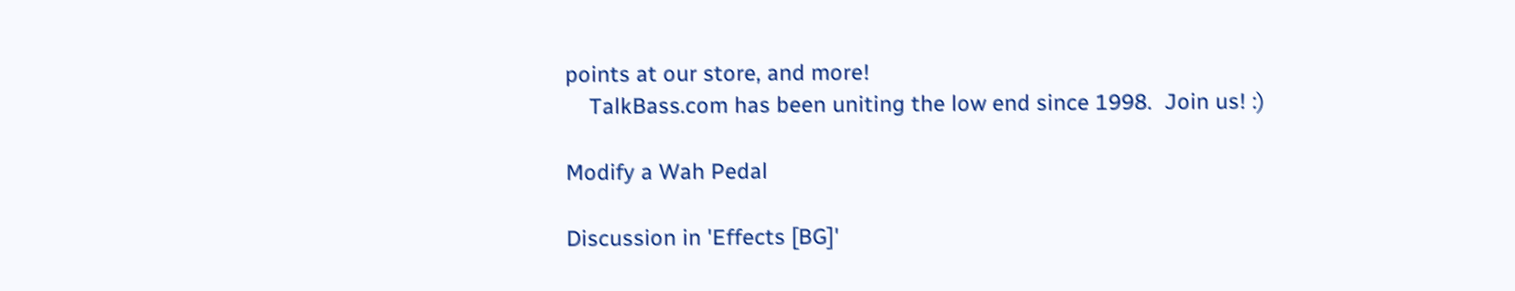points at our store, and more!
    TalkBass.com has been uniting the low end since 1998.  Join us! :)

Modify a Wah Pedal

Discussion in 'Effects [BG]'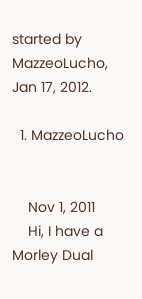started by MazzeoLucho, Jan 17, 2012.

  1. MazzeoLucho


    Nov 1, 2011
    Hi, I have a Morley Dual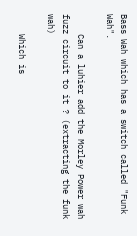Bass Wah which has a switch called "Funk Wah".

    Can a luhier add the Morley Power wah fuzz circuit to it ? (extracting the funk wah)

    Which is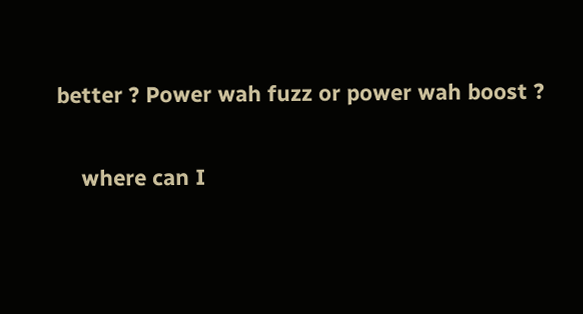better ? Power wah fuzz or power wah boost ?

    where can I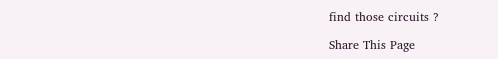find those circuits ?

Share This Page